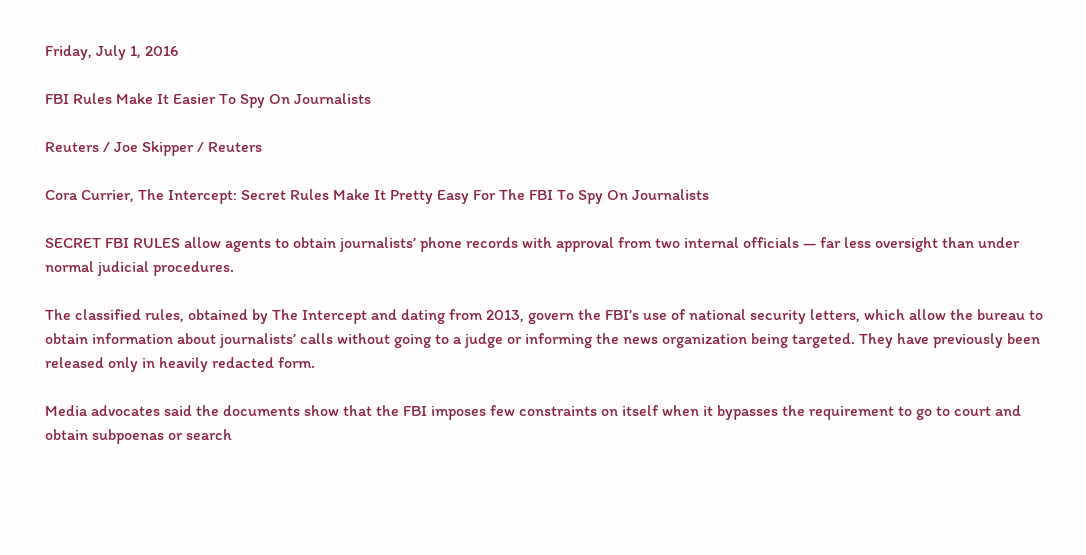Friday, July 1, 2016

FBI Rules Make It Easier To Spy On Journalists

Reuters / Joe Skipper / Reuters

Cora Currier, The Intercept: Secret Rules Make It Pretty Easy For The FBI To Spy On Journalists

SECRET FBI RULES allow agents to obtain journalists’ phone records with approval from two internal officials — far less oversight than under normal judicial procedures.

The classified rules, obtained by The Intercept and dating from 2013, govern the FBI’s use of national security letters, which allow the bureau to obtain information about journalists’ calls without going to a judge or informing the news organization being targeted. They have previously been released only in heavily redacted form.

Media advocates said the documents show that the FBI imposes few constraints on itself when it bypasses the requirement to go to court and obtain subpoenas or search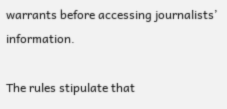warrants before accessing journalists’ information.

The rules stipulate that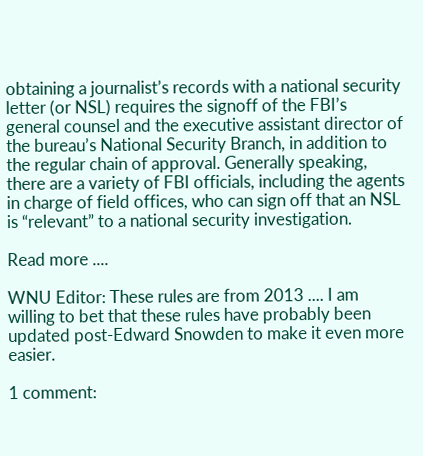obtaining a journalist’s records with a national security letter (or NSL) requires the signoff of the FBI’s general counsel and the executive assistant director of the bureau’s National Security Branch, in addition to the regular chain of approval. Generally speaking, there are a variety of FBI officials, including the agents in charge of field offices, who can sign off that an NSL is “relevant” to a national security investigation.

Read more ....

WNU Editor: These rules are from 2013 .... I am willing to bet that these rules have probably been updated post-Edward Snowden to make it even more easier.

1 comment: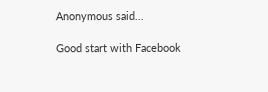Anonymous said...

Good start with Facebook